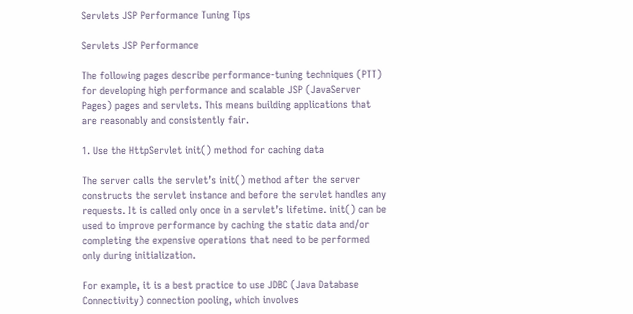Servlets JSP Performance Tuning Tips

Servlets JSP Performance

The following pages describe performance-tuning techniques (PTT) for developing high performance and scalable JSP (JavaServer Pages) pages and servlets. This means building applications that are reasonably and consistently fair.

1. Use the HttpServlet init() method for caching data

The server calls the servlet’s init() method after the server constructs the servlet instance and before the servlet handles any requests. It is called only once in a servlet’s lifetime. init() can be used to improve performance by caching the static data and/or completing the expensive operations that need to be performed only during initialization.

For example, it is a best practice to use JDBC (Java Database Connectivity) connection pooling, which involves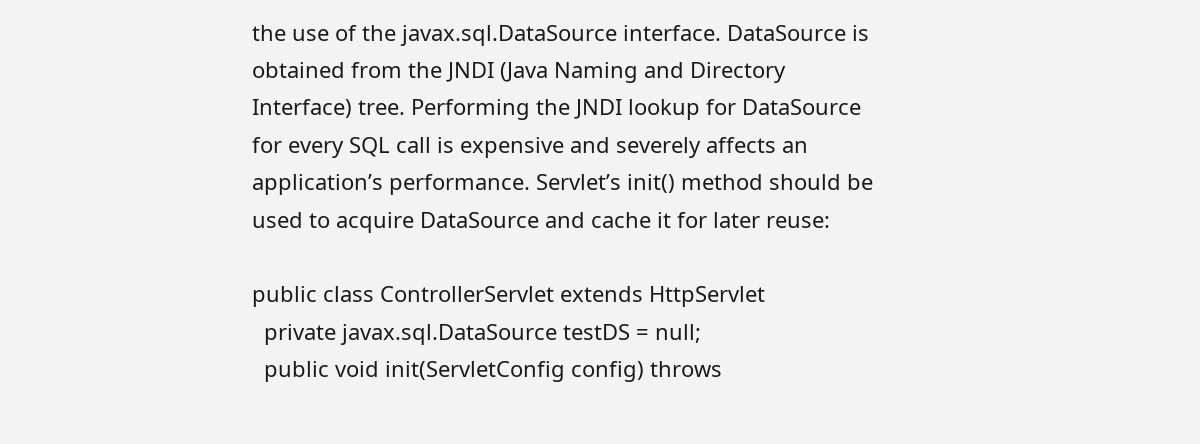the use of the javax.sql.DataSource interface. DataSource is obtained from the JNDI (Java Naming and Directory Interface) tree. Performing the JNDI lookup for DataSource for every SQL call is expensive and severely affects an application’s performance. Servlet’s init() method should be used to acquire DataSource and cache it for later reuse:

public class ControllerServlet extends HttpServlet
  private javax.sql.DataSource testDS = null;
  public void init(ServletConfig config) throws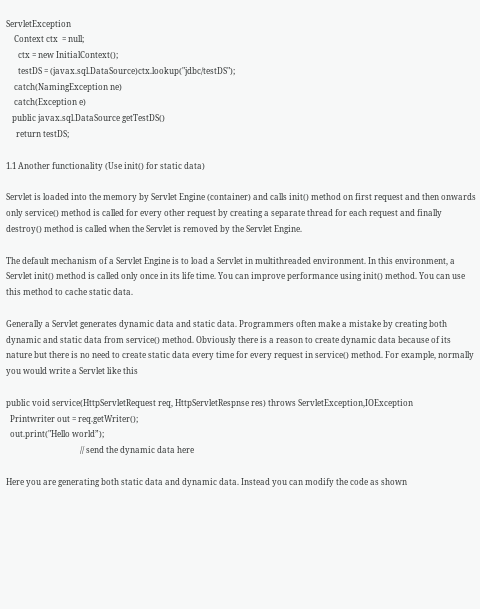ServletException
    Context ctx  = null;
      ctx = new InitialContext();
      testDS = (javax.sql.DataSource)ctx.lookup("jdbc/testDS");
    catch(NamingException ne)
    catch(Exception e)
   public javax.sql.DataSource getTestDS()
     return testDS;

1.1 Another functionality (Use init() for static data)

Servlet is loaded into the memory by Servlet Engine (container) and calls init() method on first request and then onwards only service() method is called for every other request by creating a separate thread for each request and finally destroy() method is called when the Servlet is removed by the Servlet Engine.

The default mechanism of a Servlet Engine is to load a Servlet in multithreaded environment. In this environment, a Servlet init() method is called only once in its life time. You can improve performance using init() method. You can use this method to cache static data.

Generally a Servlet generates dynamic data and static data. Programmers often make a mistake by creating both dynamic and static data from service() method. Obviously there is a reason to create dynamic data because of its nature but there is no need to create static data every time for every request in service() method. For example, normally you would write a Servlet like this

public void service(HttpServletRequest req, HttpServletRespnse res) throws ServletException,IOException
  Printwriter out = req.getWriter();
  out.print("Hello world”);
                                     // send the dynamic data here

Here you are generating both static data and dynamic data. Instead you can modify the code as shown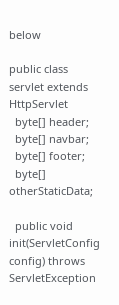below

public class servlet extends HttpServlet
  byte[] header;
  byte[] navbar;
  byte[] footer;
  byte[] otherStaticData;

  public void init(ServletConfig config) throws ServletException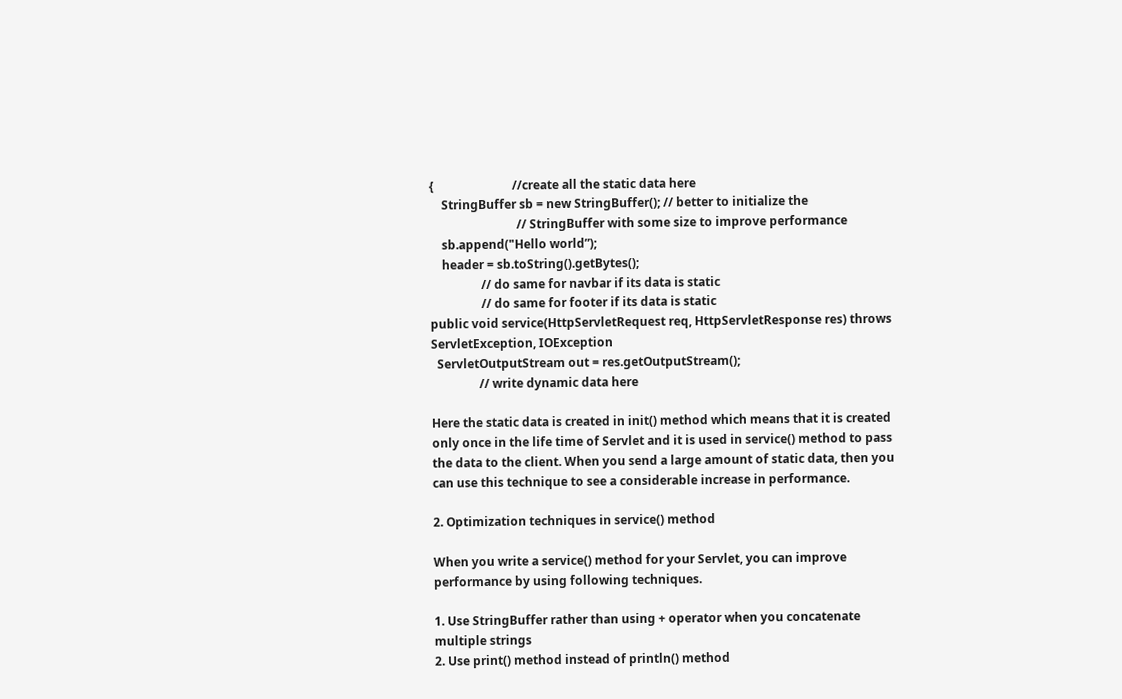{                          //create all the static data here
    StringBuffer sb = new StringBuffer(); // better to initialize the
                             // StringBuffer with some size to improve performance
    sb.append("Hello world”);
    header = sb.toString().getBytes();
                 // do same for navbar if its data is static
                 // do same for footer if its data is static
public void service(HttpServletRequest req, HttpServletResponse res) throws ServletException, IOException
  ServletOutputStream out = res.getOutputStream();
                // write dynamic data here

Here the static data is created in init() method which means that it is created only once in the life time of Servlet and it is used in service() method to pass the data to the client. When you send a large amount of static data, then you can use this technique to see a considerable increase in performance.

2. Optimization techniques in service() method

When you write a service() method for your Servlet, you can improve performance by using following techniques.

1. Use StringBuffer rather than using + operator when you concatenate multiple strings
2. Use print() method instead of println() method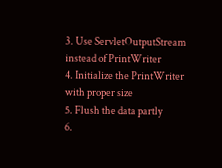3. Use ServletOutputStream instead of PrintWriter
4. Initialize the PrintWriter with proper size
5. Flush the data partly
6.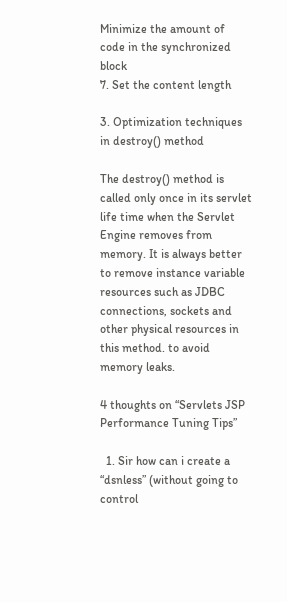Minimize the amount of code in the synchronized block
7. Set the content length

3. Optimization techniques in destroy() method

The destroy() method is called only once in its servlet life time when the Servlet Engine removes from memory. It is always better to remove instance variable resources such as JDBC connections, sockets and other physical resources in this method. to avoid memory leaks.

4 thoughts on “Servlets JSP Performance Tuning Tips”

  1. Sir how can i create a “dsnless” (without going to control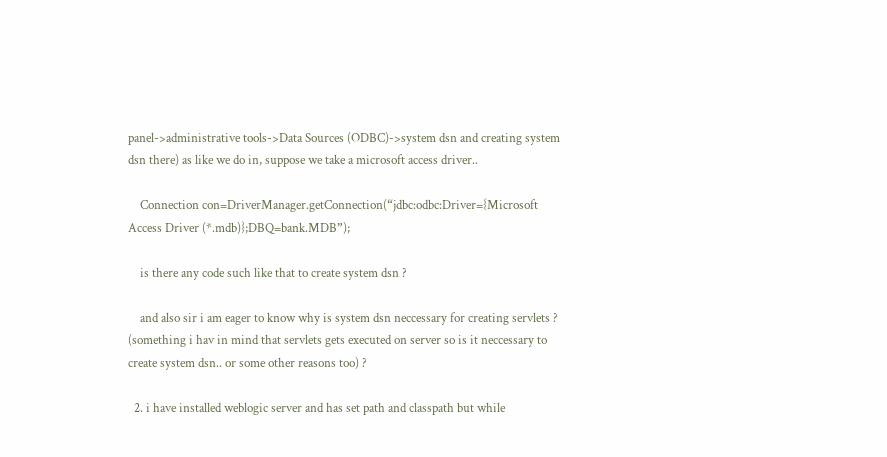panel->administrative tools->Data Sources (ODBC)->system dsn and creating system dsn there) as like we do in, suppose we take a microsoft access driver..

    Connection con=DriverManager.getConnection(“jdbc:odbc:Driver={Microsoft Access Driver (*.mdb)};DBQ=bank.MDB”);

    is there any code such like that to create system dsn ?

    and also sir i am eager to know why is system dsn neccessary for creating servlets ? (something i hav in mind that servlets gets executed on server so is it neccessary to create system dsn.. or some other reasons too) ?

  2. i have installed weblogic server and has set path and classpath but while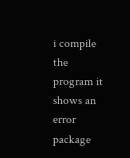i compile the program it shows an error package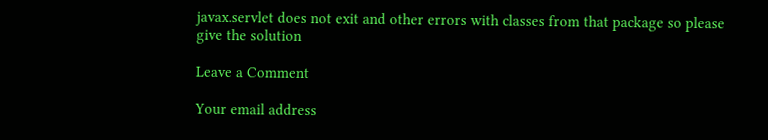javax.servlet does not exit and other errors with classes from that package so please give the solution

Leave a Comment

Your email address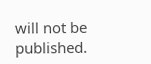will not be published.